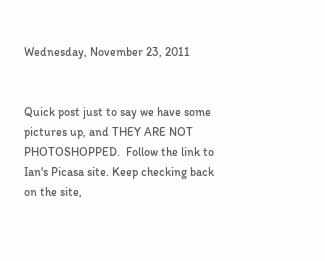Wednesday, November 23, 2011


Quick post just to say we have some pictures up, and THEY ARE NOT PHOTOSHOPPED.  Follow the link to Ian's Picasa site. Keep checking back on the site,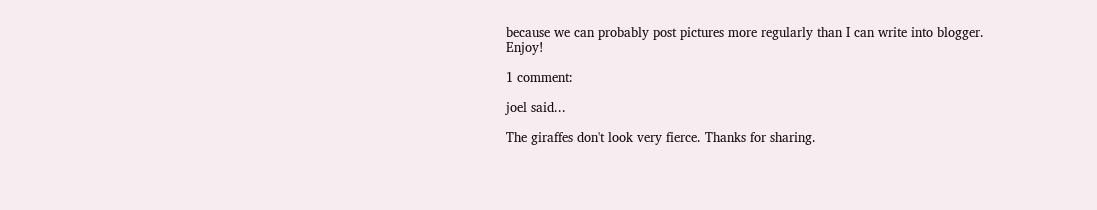because we can probably post pictures more regularly than I can write into blogger.  Enjoy!

1 comment:

joel said...

The giraffes don't look very fierce. Thanks for sharing.